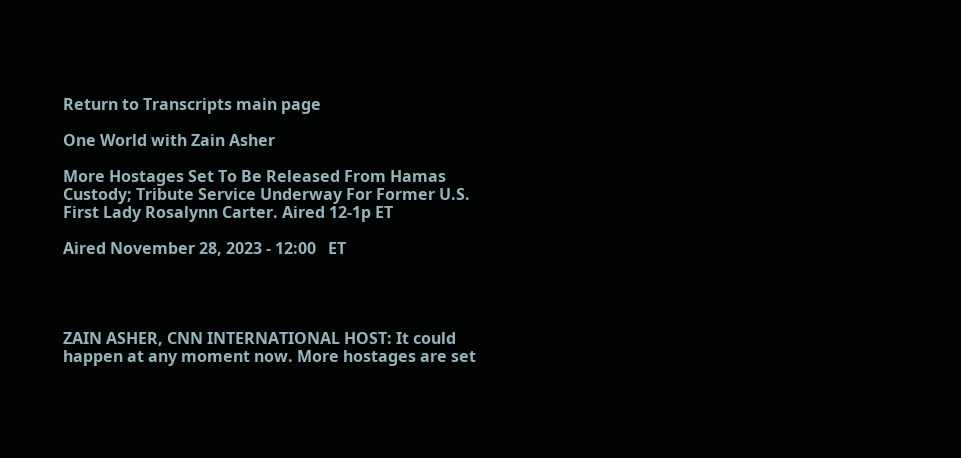Return to Transcripts main page

One World with Zain Asher

More Hostages Set To Be Released From Hamas Custody; Tribute Service Underway For Former U.S. First Lady Rosalynn Carter. Aired 12-1p ET

Aired November 28, 2023 - 12:00   ET




ZAIN ASHER, CNN INTERNATIONAL HOST: It could happen at any moment now. More hostages are set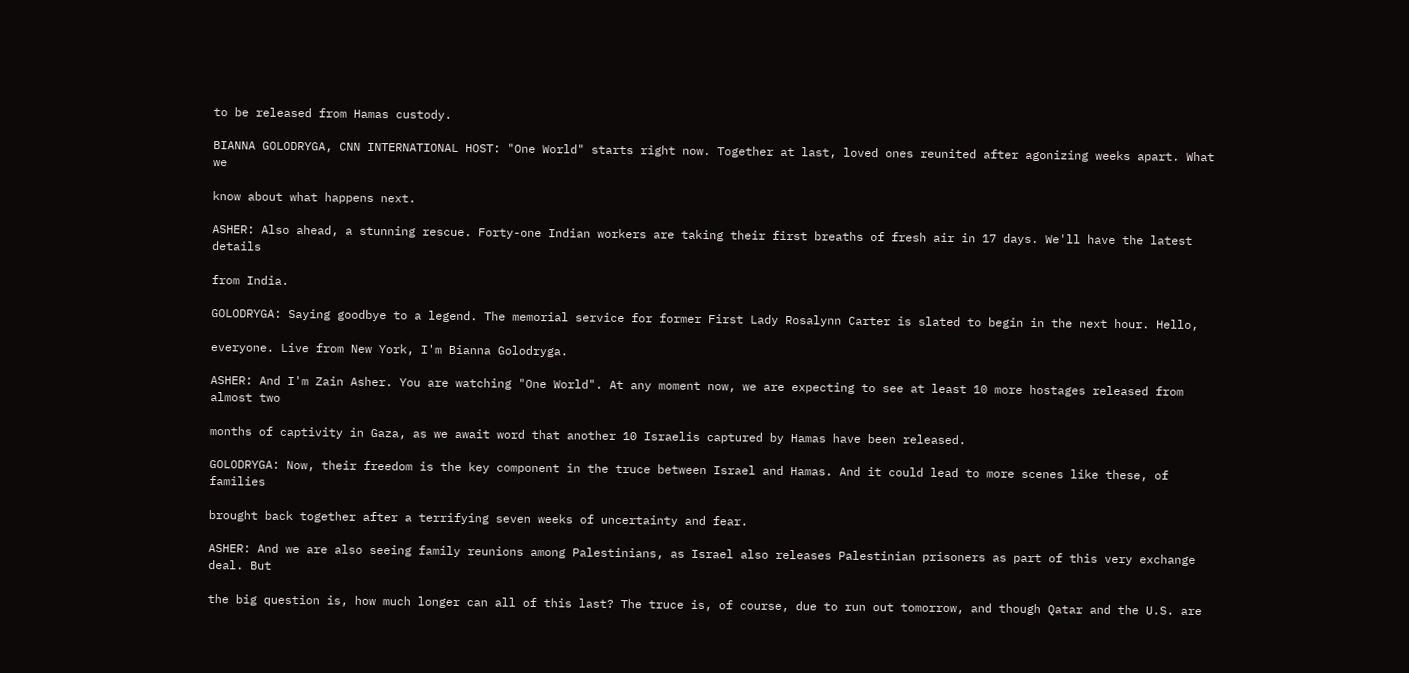to be released from Hamas custody.

BIANNA GOLODRYGA, CNN INTERNATIONAL HOST: "One World" starts right now. Together at last, loved ones reunited after agonizing weeks apart. What we

know about what happens next.

ASHER: Also ahead, a stunning rescue. Forty-one Indian workers are taking their first breaths of fresh air in 17 days. We'll have the latest details

from India.

GOLODRYGA: Saying goodbye to a legend. The memorial service for former First Lady Rosalynn Carter is slated to begin in the next hour. Hello,

everyone. Live from New York, I'm Bianna Golodryga.

ASHER: And I'm Zain Asher. You are watching "One World". At any moment now, we are expecting to see at least 10 more hostages released from almost two

months of captivity in Gaza, as we await word that another 10 Israelis captured by Hamas have been released.

GOLODRYGA: Now, their freedom is the key component in the truce between Israel and Hamas. And it could lead to more scenes like these, of families

brought back together after a terrifying seven weeks of uncertainty and fear.

ASHER: And we are also seeing family reunions among Palestinians, as Israel also releases Palestinian prisoners as part of this very exchange deal. But

the big question is, how much longer can all of this last? The truce is, of course, due to run out tomorrow, and though Qatar and the U.S. are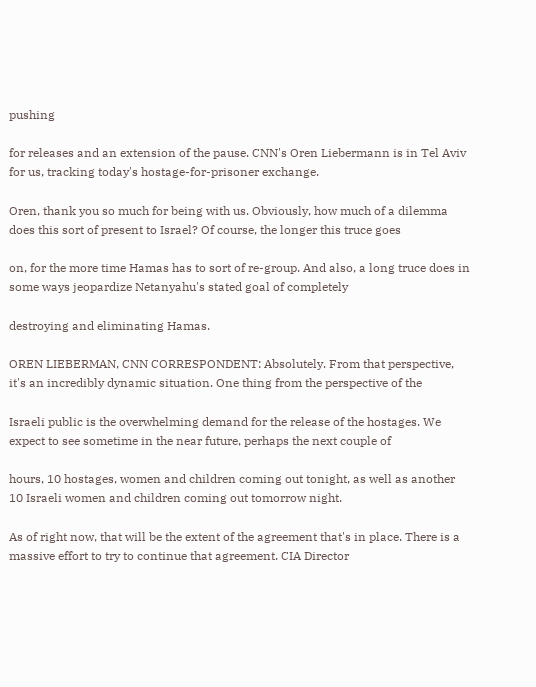pushing

for releases and an extension of the pause. CNN's Oren Liebermann is in Tel Aviv for us, tracking today's hostage-for-prisoner exchange.

Oren, thank you so much for being with us. Obviously, how much of a dilemma does this sort of present to Israel? Of course, the longer this truce goes

on, for the more time Hamas has to sort of re-group. And also, a long truce does in some ways jeopardize Netanyahu's stated goal of completely

destroying and eliminating Hamas.

OREN LIEBERMAN, CNN CORRESPONDENT: Absolutely. From that perspective, it's an incredibly dynamic situation. One thing from the perspective of the

Israeli public is the overwhelming demand for the release of the hostages. We expect to see sometime in the near future, perhaps the next couple of

hours, 10 hostages, women and children coming out tonight, as well as another 10 Israeli women and children coming out tomorrow night.

As of right now, that will be the extent of the agreement that's in place. There is a massive effort to try to continue that agreement. CIA Director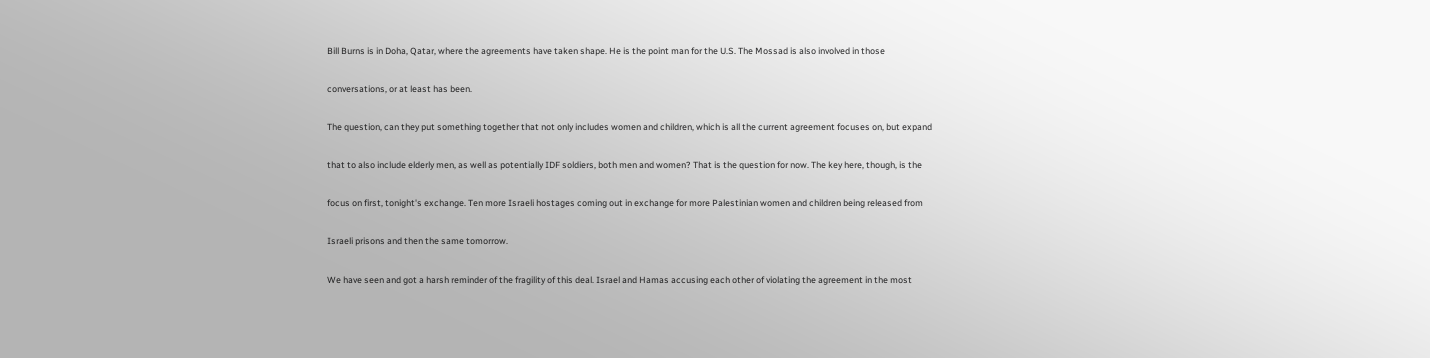Bill Burns is in Doha, Qatar, where the agreements have taken shape. He is the point man for the U.S. The Mossad is also involved in those

conversations, or at least has been.

The question, can they put something together that not only includes women and children, which is all the current agreement focuses on, but expand

that to also include elderly men, as well as potentially IDF soldiers, both men and women? That is the question for now. The key here, though, is the

focus on first, tonight's exchange. Ten more Israeli hostages coming out in exchange for more Palestinian women and children being released from

Israeli prisons and then the same tomorrow.

We have seen and got a harsh reminder of the fragility of this deal. Israel and Hamas accusing each other of violating the agreement in the most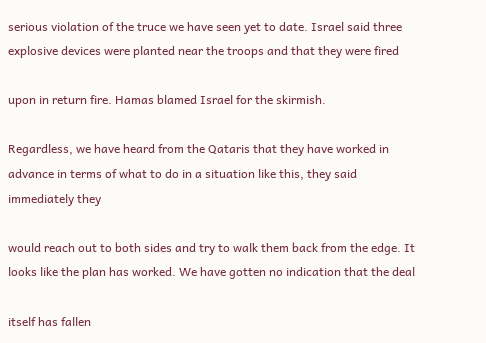serious violation of the truce we have seen yet to date. Israel said three explosive devices were planted near the troops and that they were fired

upon in return fire. Hamas blamed Israel for the skirmish.

Regardless, we have heard from the Qataris that they have worked in advance in terms of what to do in a situation like this, they said immediately they

would reach out to both sides and try to walk them back from the edge. It looks like the plan has worked. We have gotten no indication that the deal

itself has fallen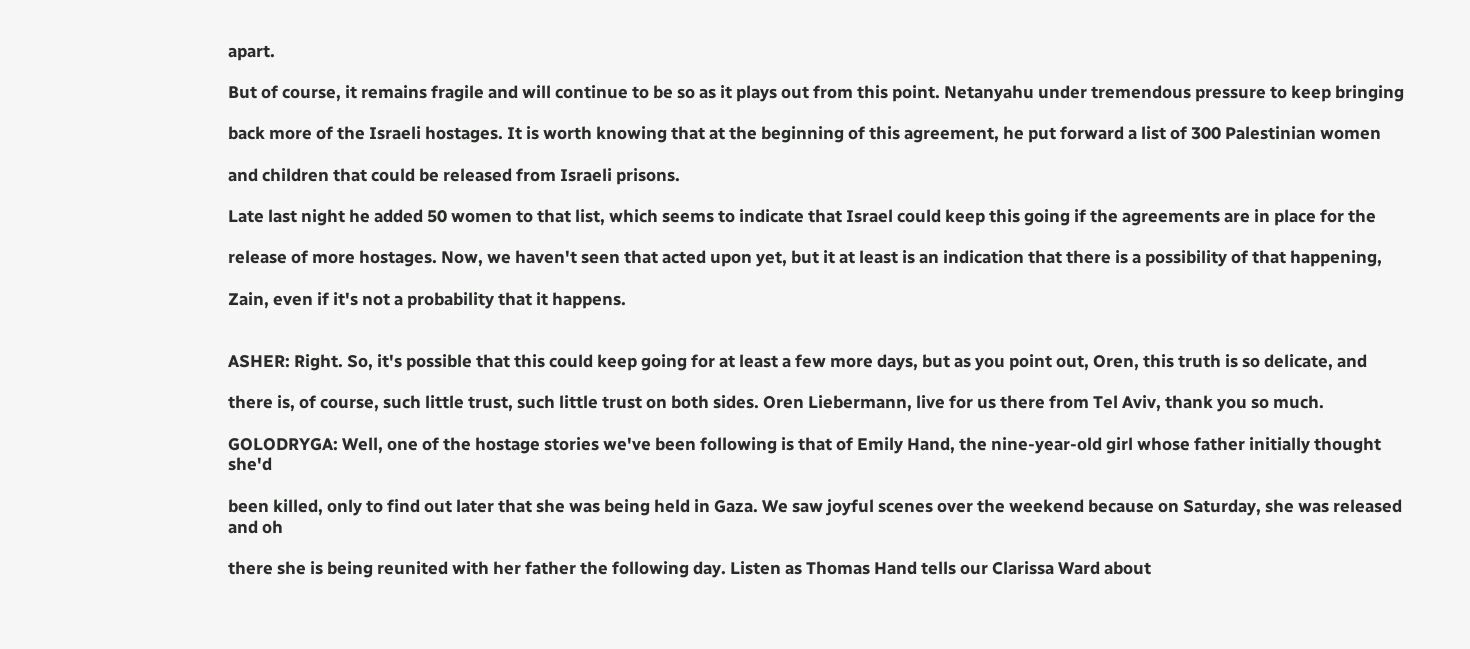apart.

But of course, it remains fragile and will continue to be so as it plays out from this point. Netanyahu under tremendous pressure to keep bringing

back more of the Israeli hostages. It is worth knowing that at the beginning of this agreement, he put forward a list of 300 Palestinian women

and children that could be released from Israeli prisons.

Late last night he added 50 women to that list, which seems to indicate that Israel could keep this going if the agreements are in place for the

release of more hostages. Now, we haven't seen that acted upon yet, but it at least is an indication that there is a possibility of that happening,

Zain, even if it's not a probability that it happens.


ASHER: Right. So, it's possible that this could keep going for at least a few more days, but as you point out, Oren, this truth is so delicate, and

there is, of course, such little trust, such little trust on both sides. Oren Liebermann, live for us there from Tel Aviv, thank you so much.

GOLODRYGA: Well, one of the hostage stories we've been following is that of Emily Hand, the nine-year-old girl whose father initially thought she'd

been killed, only to find out later that she was being held in Gaza. We saw joyful scenes over the weekend because on Saturday, she was released and oh

there she is being reunited with her father the following day. Listen as Thomas Hand tells our Clarissa Ward about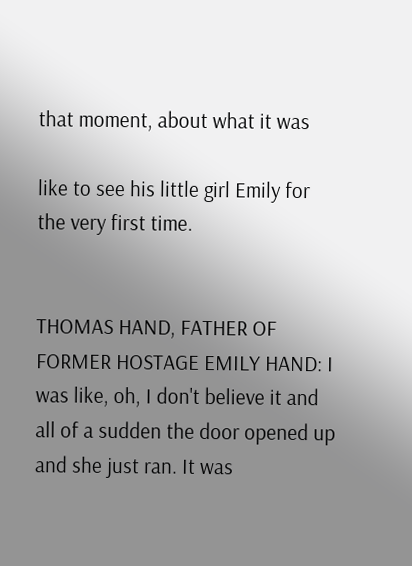that moment, about what it was

like to see his little girl Emily for the very first time.


THOMAS HAND, FATHER OF FORMER HOSTAGE EMILY HAND: I was like, oh, I don't believe it and all of a sudden the door opened up and she just ran. It was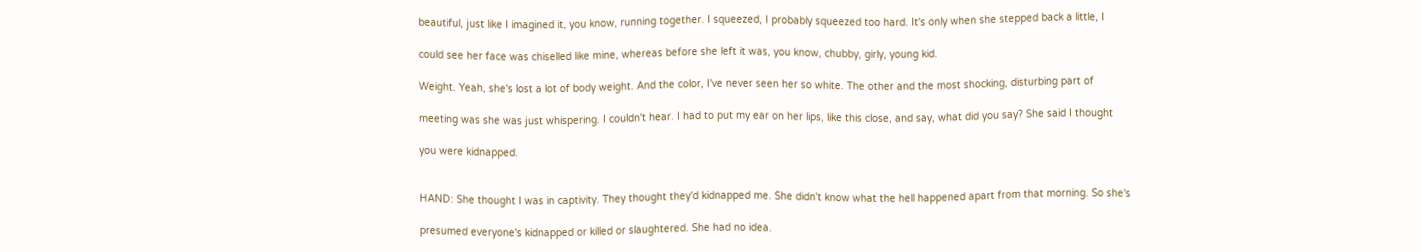beautiful, just like I imagined it, you know, running together. I squeezed, I probably squeezed too hard. It's only when she stepped back a little, I

could see her face was chiselled like mine, whereas before she left it was, you know, chubby, girly, young kid.

Weight. Yeah, she's lost a lot of body weight. And the color, I've never seen her so white. The other and the most shocking, disturbing part of

meeting was she was just whispering. I couldn't hear. I had to put my ear on her lips, like this close, and say, what did you say? She said I thought

you were kidnapped.


HAND: She thought I was in captivity. They thought they'd kidnapped me. She didn't know what the hell happened apart from that morning. So she's

presumed everyone's kidnapped or killed or slaughtered. She had no idea.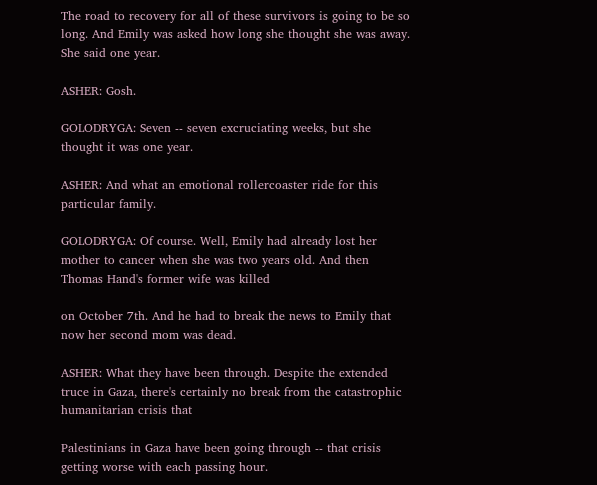The road to recovery for all of these survivors is going to be so long. And Emily was asked how long she thought she was away. She said one year.

ASHER: Gosh.

GOLODRYGA: Seven -- seven excruciating weeks, but she thought it was one year.

ASHER: And what an emotional rollercoaster ride for this particular family.

GOLODRYGA: Of course. Well, Emily had already lost her mother to cancer when she was two years old. And then Thomas Hand's former wife was killed

on October 7th. And he had to break the news to Emily that now her second mom was dead.

ASHER: What they have been through. Despite the extended truce in Gaza, there's certainly no break from the catastrophic humanitarian crisis that

Palestinians in Gaza have been going through -- that crisis getting worse with each passing hour.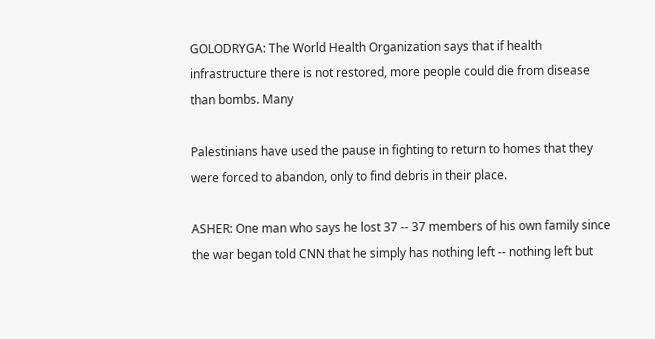GOLODRYGA: The World Health Organization says that if health infrastructure there is not restored, more people could die from disease than bombs. Many

Palestinians have used the pause in fighting to return to homes that they were forced to abandon, only to find debris in their place.

ASHER: One man who says he lost 37 -- 37 members of his own family since the war began told CNN that he simply has nothing left -- nothing left but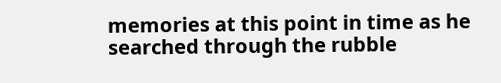memories at this point in time as he searched through the rubble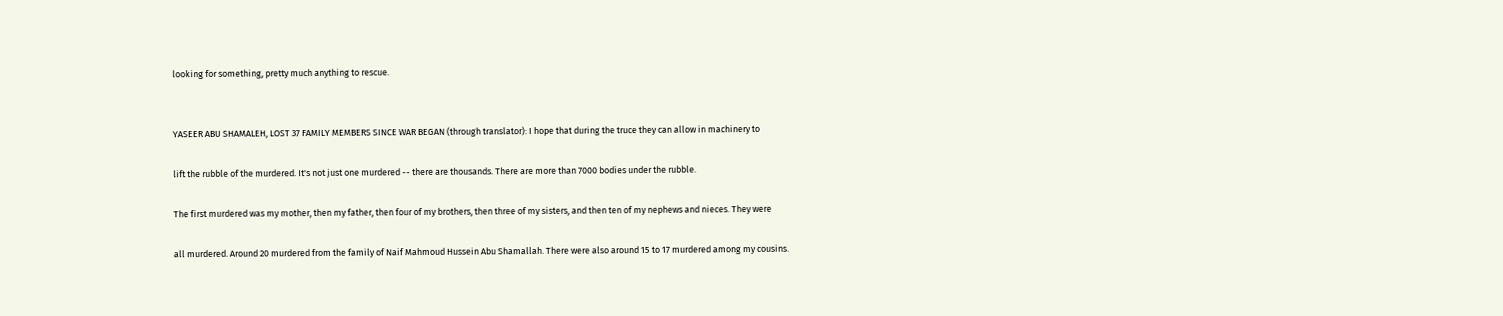looking for something, pretty much anything to rescue.


YASEER ABU SHAMALEH, LOST 37 FAMILY MEMBERS SINCE WAR BEGAN (through translator): I hope that during the truce they can allow in machinery to

lift the rubble of the murdered. It's not just one murdered -- there are thousands. There are more than 7000 bodies under the rubble.

The first murdered was my mother, then my father, then four of my brothers, then three of my sisters, and then ten of my nephews and nieces. They were

all murdered. Around 20 murdered from the family of Naif Mahmoud Hussein Abu Shamallah. There were also around 15 to 17 murdered among my cousins.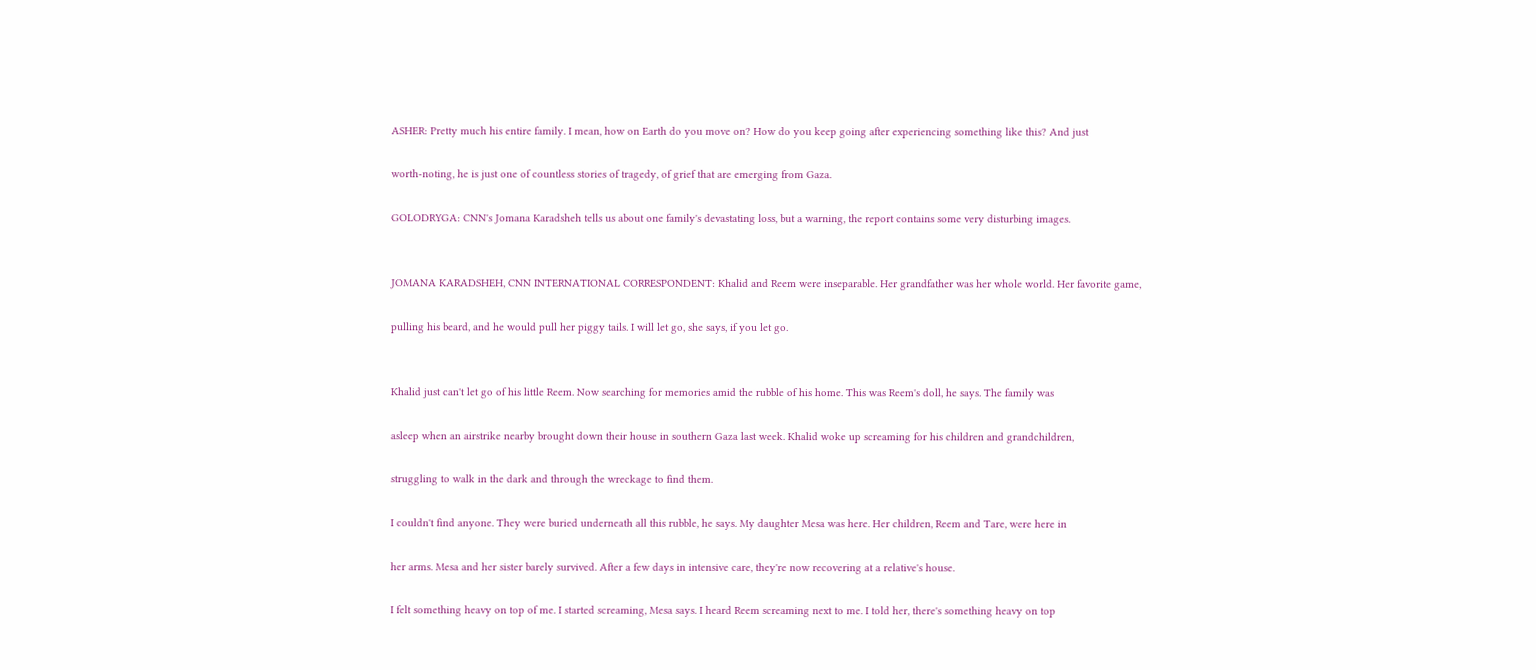ASHER: Pretty much his entire family. I mean, how on Earth do you move on? How do you keep going after experiencing something like this? And just

worth-noting, he is just one of countless stories of tragedy, of grief that are emerging from Gaza.

GOLODRYGA: CNN's Jomana Karadsheh tells us about one family's devastating loss, but a warning, the report contains some very disturbing images.


JOMANA KARADSHEH, CNN INTERNATIONAL CORRESPONDENT: Khalid and Reem were inseparable. Her grandfather was her whole world. Her favorite game,

pulling his beard, and he would pull her piggy tails. I will let go, she says, if you let go.


Khalid just can't let go of his little Reem. Now searching for memories amid the rubble of his home. This was Reem's doll, he says. The family was

asleep when an airstrike nearby brought down their house in southern Gaza last week. Khalid woke up screaming for his children and grandchildren,

struggling to walk in the dark and through the wreckage to find them.

I couldn't find anyone. They were buried underneath all this rubble, he says. My daughter Mesa was here. Her children, Reem and Tare, were here in

her arms. Mesa and her sister barely survived. After a few days in intensive care, they're now recovering at a relative's house.

I felt something heavy on top of me. I started screaming, Mesa says. I heard Reem screaming next to me. I told her, there's something heavy on top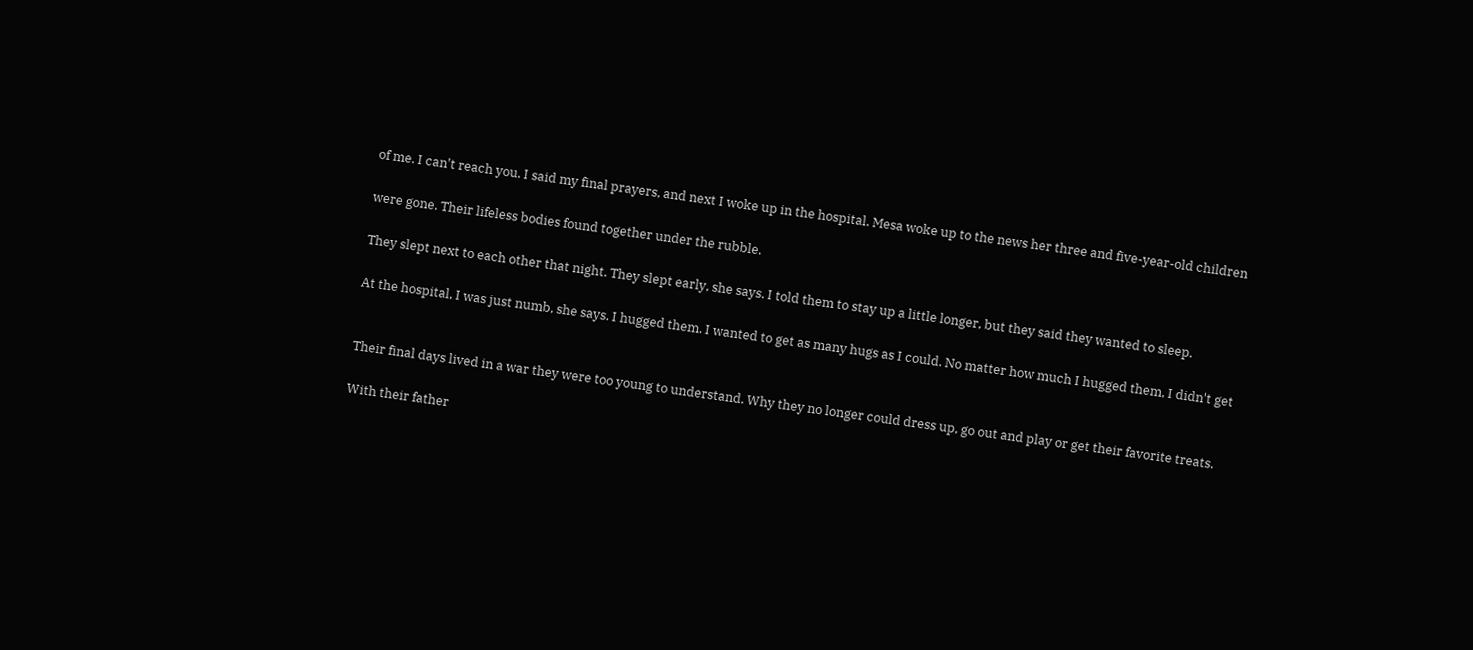of me. I can't reach you. I said my final prayers, and next I woke up in the hospital. Mesa woke up to the news her three and five-year-old children

were gone. Their lifeless bodies found together under the rubble.

They slept next to each other that night. They slept early, she says. I told them to stay up a little longer, but they said they wanted to sleep.

At the hospital, I was just numb, she says. I hugged them. I wanted to get as many hugs as I could. No matter how much I hugged them, I didn't get


Their final days lived in a war they were too young to understand. Why they no longer could dress up, go out and play or get their favorite treats.

With their father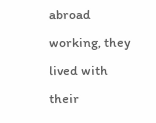abroad working, they lived with their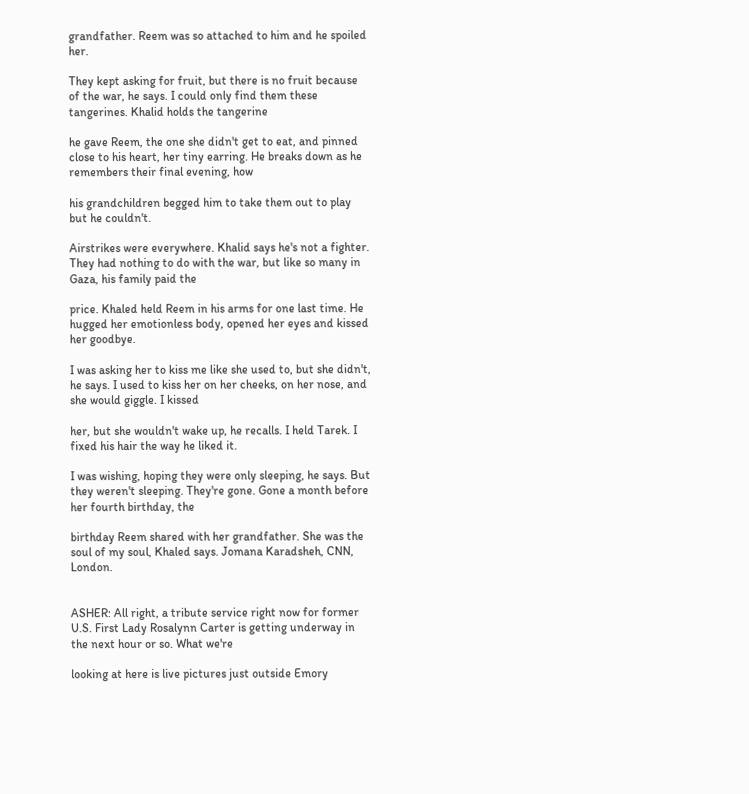grandfather. Reem was so attached to him and he spoiled her.

They kept asking for fruit, but there is no fruit because of the war, he says. I could only find them these tangerines. Khalid holds the tangerine

he gave Reem, the one she didn't get to eat, and pinned close to his heart, her tiny earring. He breaks down as he remembers their final evening, how

his grandchildren begged him to take them out to play but he couldn't.

Airstrikes were everywhere. Khalid says he's not a fighter. They had nothing to do with the war, but like so many in Gaza, his family paid the

price. Khaled held Reem in his arms for one last time. He hugged her emotionless body, opened her eyes and kissed her goodbye.

I was asking her to kiss me like she used to, but she didn't, he says. I used to kiss her on her cheeks, on her nose, and she would giggle. I kissed

her, but she wouldn't wake up, he recalls. I held Tarek. I fixed his hair the way he liked it.

I was wishing, hoping they were only sleeping, he says. But they weren't sleeping. They're gone. Gone a month before her fourth birthday, the

birthday Reem shared with her grandfather. She was the soul of my soul, Khaled says. Jomana Karadsheh, CNN, London.


ASHER: All right, a tribute service right now for former U.S. First Lady Rosalynn Carter is getting underway in the next hour or so. What we're

looking at here is live pictures just outside Emory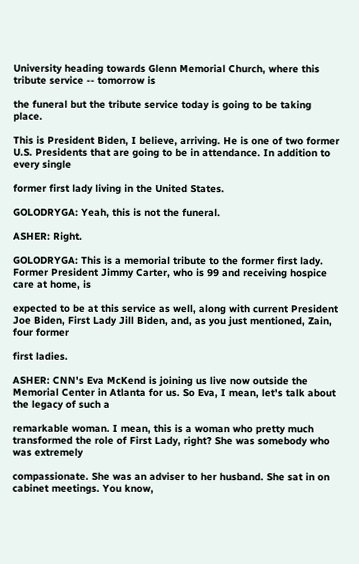University heading towards Glenn Memorial Church, where this tribute service -- tomorrow is

the funeral but the tribute service today is going to be taking place.

This is President Biden, I believe, arriving. He is one of two former U.S. Presidents that are going to be in attendance. In addition to every single

former first lady living in the United States.

GOLODRYGA: Yeah, this is not the funeral.

ASHER: Right.

GOLODRYGA: This is a memorial tribute to the former first lady. Former President Jimmy Carter, who is 99 and receiving hospice care at home, is

expected to be at this service as well, along with current President Joe Biden, First Lady Jill Biden, and, as you just mentioned, Zain, four former

first ladies.

ASHER: CNN's Eva McKend is joining us live now outside the Memorial Center in Atlanta for us. So Eva, I mean, let's talk about the legacy of such a

remarkable woman. I mean, this is a woman who pretty much transformed the role of First Lady, right? She was somebody who was extremely

compassionate. She was an adviser to her husband. She sat in on cabinet meetings. You know,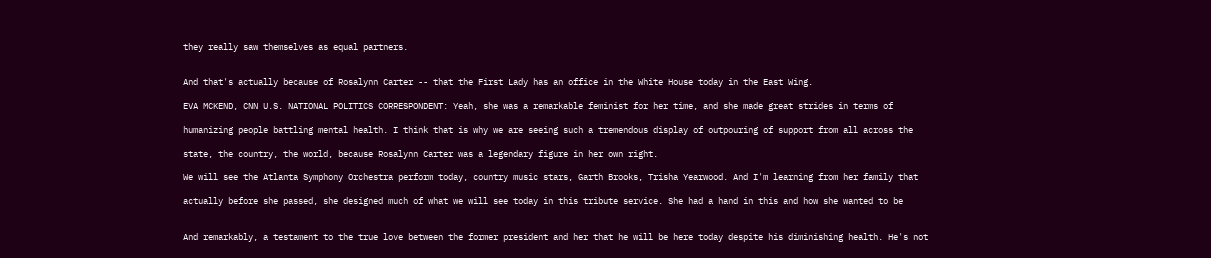they really saw themselves as equal partners.


And that's actually because of Rosalynn Carter -- that the First Lady has an office in the White House today in the East Wing.

EVA MCKEND, CNN U.S. NATIONAL POLITICS CORRESPONDENT: Yeah, she was a remarkable feminist for her time, and she made great strides in terms of

humanizing people battling mental health. I think that is why we are seeing such a tremendous display of outpouring of support from all across the

state, the country, the world, because Rosalynn Carter was a legendary figure in her own right.

We will see the Atlanta Symphony Orchestra perform today, country music stars, Garth Brooks, Trisha Yearwood. And I'm learning from her family that

actually before she passed, she designed much of what we will see today in this tribute service. She had a hand in this and how she wanted to be


And remarkably, a testament to the true love between the former president and her that he will be here today despite his diminishing health. He's not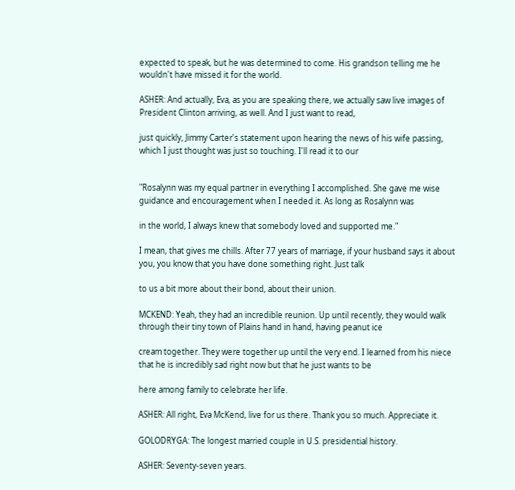expected to speak, but he was determined to come. His grandson telling me he wouldn't have missed it for the world.

ASHER: And actually, Eva, as you are speaking there, we actually saw live images of President Clinton arriving, as well. And I just want to read,

just quickly, Jimmy Carter's statement upon hearing the news of his wife passing, which I just thought was just so touching. I'll read it to our


"Rosalynn was my equal partner in everything I accomplished. She gave me wise guidance and encouragement when I needed it. As long as Rosalynn was

in the world, I always knew that somebody loved and supported me."

I mean, that gives me chills. After 77 years of marriage, if your husband says it about you, you know that you have done something right. Just talk

to us a bit more about their bond, about their union.

MCKEND: Yeah, they had an incredible reunion. Up until recently, they would walk through their tiny town of Plains hand in hand, having peanut ice

cream together. They were together up until the very end. I learned from his niece that he is incredibly sad right now but that he just wants to be

here among family to celebrate her life.

ASHER: All right, Eva McKend, live for us there. Thank you so much. Appreciate it.

GOLODRYGA: The longest married couple in U.S. presidential history.

ASHER: Seventy-seven years.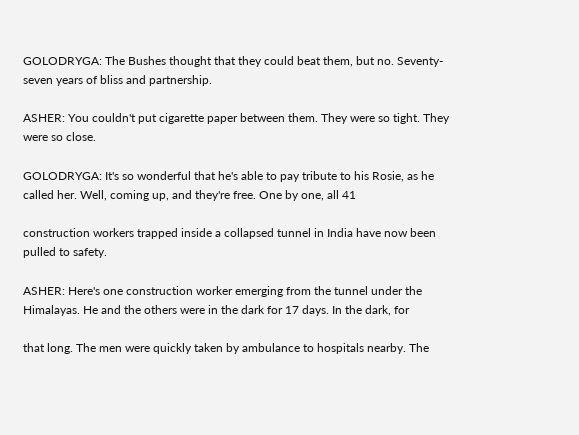GOLODRYGA: The Bushes thought that they could beat them, but no. Seventy- seven years of bliss and partnership.

ASHER: You couldn't put cigarette paper between them. They were so tight. They were so close.

GOLODRYGA: It's so wonderful that he's able to pay tribute to his Rosie, as he called her. Well, coming up, and they're free. One by one, all 41

construction workers trapped inside a collapsed tunnel in India have now been pulled to safety.

ASHER: Here's one construction worker emerging from the tunnel under the Himalayas. He and the others were in the dark for 17 days. In the dark, for

that long. The men were quickly taken by ambulance to hospitals nearby. The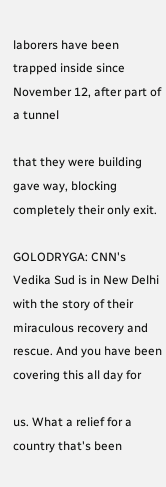laborers have been trapped inside since November 12, after part of a tunnel

that they were building gave way, blocking completely their only exit.

GOLODRYGA: CNN's Vedika Sud is in New Delhi with the story of their miraculous recovery and rescue. And you have been covering this all day for

us. What a relief for a country that's been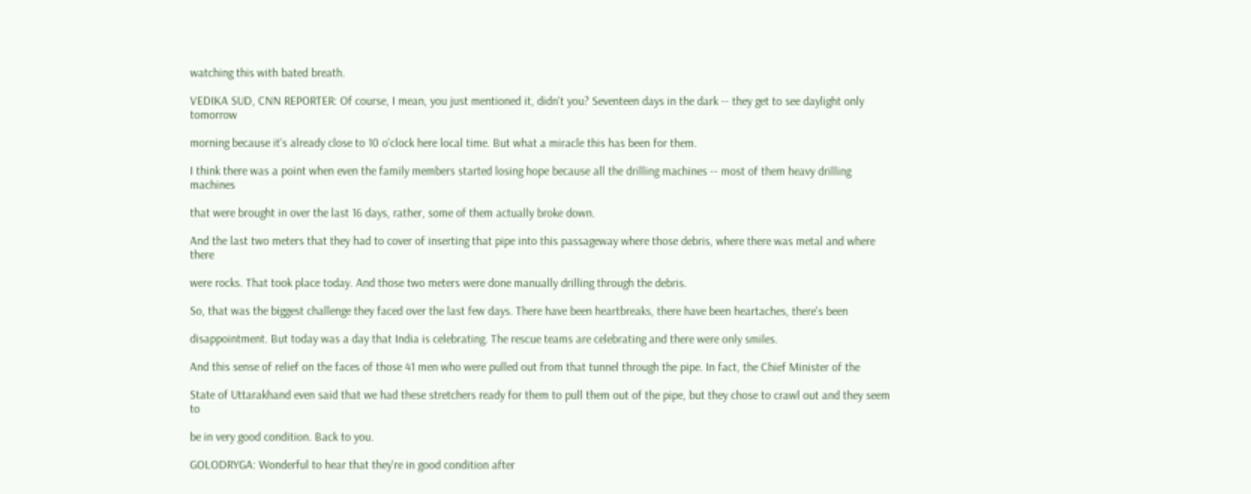watching this with bated breath.

VEDIKA SUD, CNN REPORTER: Of course, I mean, you just mentioned it, didn't you? Seventeen days in the dark -- they get to see daylight only tomorrow

morning because it's already close to 10 o'clock here local time. But what a miracle this has been for them.

I think there was a point when even the family members started losing hope because all the drilling machines -- most of them heavy drilling machines

that were brought in over the last 16 days, rather, some of them actually broke down.

And the last two meters that they had to cover of inserting that pipe into this passageway where those debris, where there was metal and where there

were rocks. That took place today. And those two meters were done manually drilling through the debris.

So, that was the biggest challenge they faced over the last few days. There have been heartbreaks, there have been heartaches, there's been

disappointment. But today was a day that India is celebrating. The rescue teams are celebrating and there were only smiles.

And this sense of relief on the faces of those 41 men who were pulled out from that tunnel through the pipe. In fact, the Chief Minister of the

State of Uttarakhand even said that we had these stretchers ready for them to pull them out of the pipe, but they chose to crawl out and they seem to

be in very good condition. Back to you.

GOLODRYGA: Wonderful to hear that they're in good condition after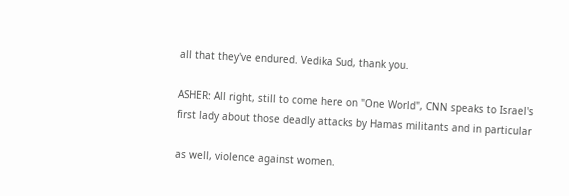all that they've endured. Vedika Sud, thank you.

ASHER: All right, still to come here on "One World", CNN speaks to Israel's first lady about those deadly attacks by Hamas militants and in particular

as well, violence against women.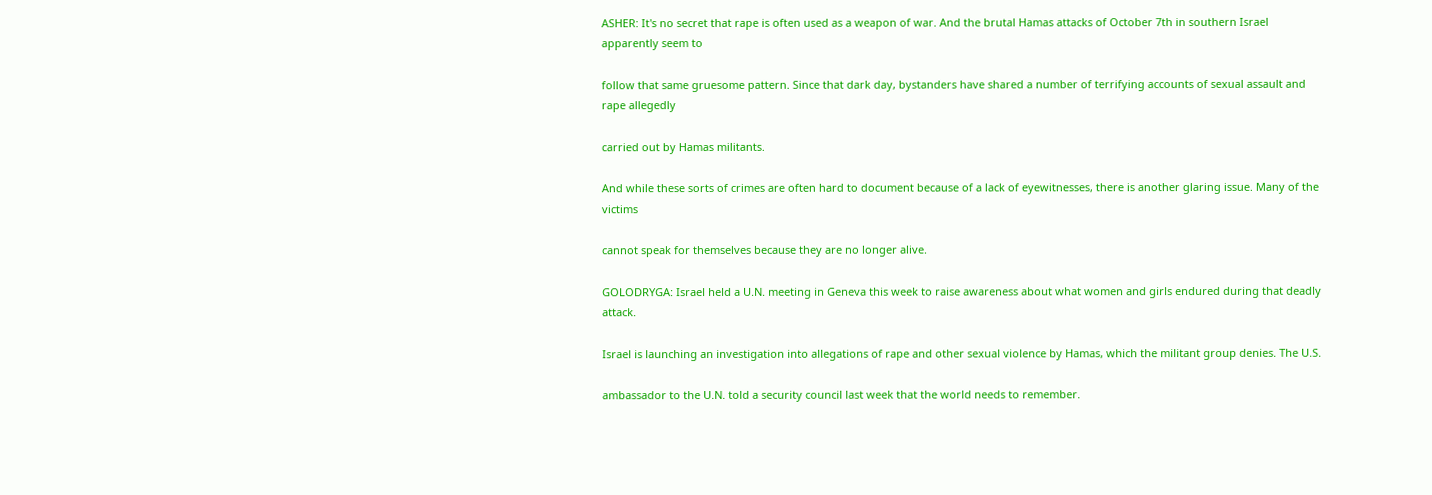ASHER: It's no secret that rape is often used as a weapon of war. And the brutal Hamas attacks of October 7th in southern Israel apparently seem to

follow that same gruesome pattern. Since that dark day, bystanders have shared a number of terrifying accounts of sexual assault and rape allegedly

carried out by Hamas militants.

And while these sorts of crimes are often hard to document because of a lack of eyewitnesses, there is another glaring issue. Many of the victims

cannot speak for themselves because they are no longer alive.

GOLODRYGA: Israel held a U.N. meeting in Geneva this week to raise awareness about what women and girls endured during that deadly attack.

Israel is launching an investigation into allegations of rape and other sexual violence by Hamas, which the militant group denies. The U.S.

ambassador to the U.N. told a security council last week that the world needs to remember.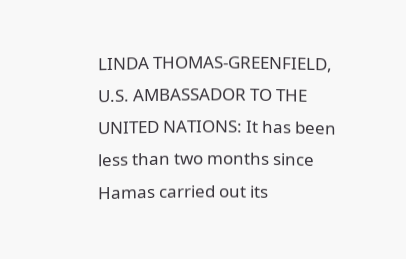LINDA THOMAS-GREENFIELD, U.S. AMBASSADOR TO THE UNITED NATIONS: It has been less than two months since Hamas carried out its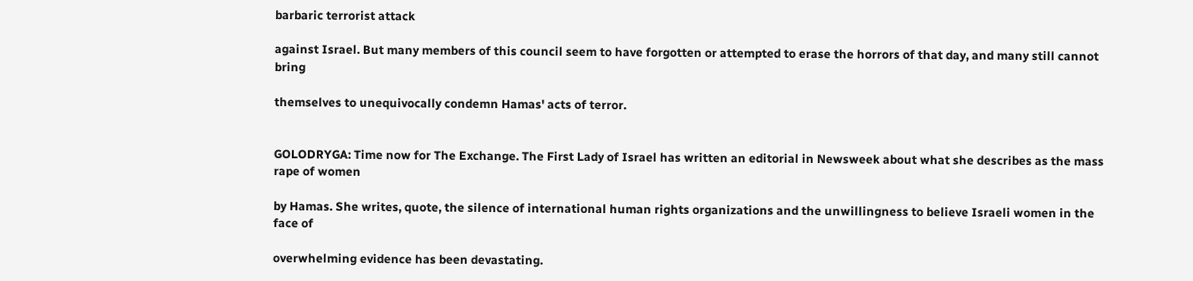barbaric terrorist attack

against Israel. But many members of this council seem to have forgotten or attempted to erase the horrors of that day, and many still cannot bring

themselves to unequivocally condemn Hamas' acts of terror.


GOLODRYGA: Time now for The Exchange. The First Lady of Israel has written an editorial in Newsweek about what she describes as the mass rape of women

by Hamas. She writes, quote, the silence of international human rights organizations and the unwillingness to believe Israeli women in the face of

overwhelming evidence has been devastating.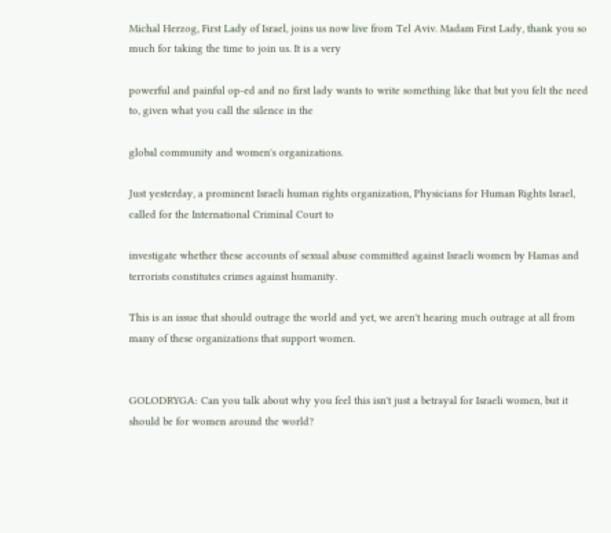Michal Herzog, First Lady of Israel, joins us now live from Tel Aviv. Madam First Lady, thank you so much for taking the time to join us. It is a very

powerful and painful op-ed and no first lady wants to write something like that but you felt the need to, given what you call the silence in the

global community and women's organizations.

Just yesterday, a prominent Israeli human rights organization, Physicians for Human Rights Israel, called for the International Criminal Court to

investigate whether these accounts of sexual abuse committed against Israeli women by Hamas and terrorists constitutes crimes against humanity.

This is an issue that should outrage the world and yet, we aren't hearing much outrage at all from many of these organizations that support women.


GOLODRYGA: Can you talk about why you feel this isn't just a betrayal for Israeli women, but it should be for women around the world?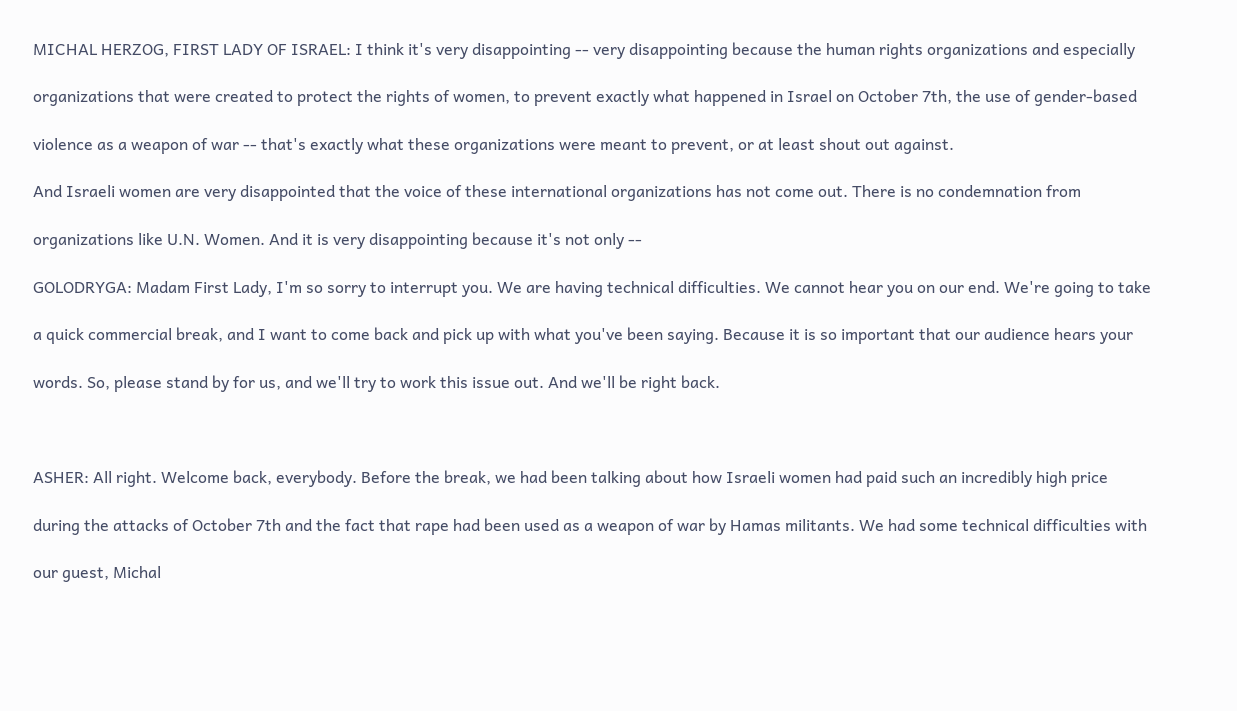MICHAL HERZOG, FIRST LADY OF ISRAEL: I think it's very disappointing -- very disappointing because the human rights organizations and especially

organizations that were created to protect the rights of women, to prevent exactly what happened in Israel on October 7th, the use of gender-based

violence as a weapon of war -- that's exactly what these organizations were meant to prevent, or at least shout out against.

And Israeli women are very disappointed that the voice of these international organizations has not come out. There is no condemnation from

organizations like U.N. Women. And it is very disappointing because it's not only --

GOLODRYGA: Madam First Lady, I'm so sorry to interrupt you. We are having technical difficulties. We cannot hear you on our end. We're going to take

a quick commercial break, and I want to come back and pick up with what you've been saying. Because it is so important that our audience hears your

words. So, please stand by for us, and we'll try to work this issue out. And we'll be right back.



ASHER: All right. Welcome back, everybody. Before the break, we had been talking about how Israeli women had paid such an incredibly high price

during the attacks of October 7th and the fact that rape had been used as a weapon of war by Hamas militants. We had some technical difficulties with

our guest, Michal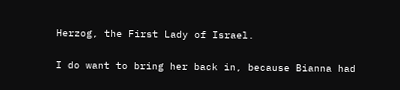Herzog, the First Lady of Israel.

I do want to bring her back in, because Bianna had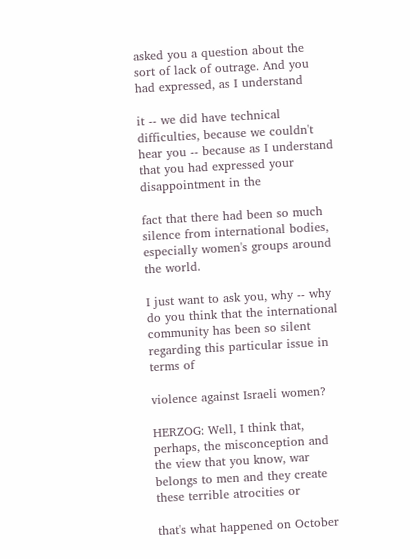asked you a question about the sort of lack of outrage. And you had expressed, as I understand

it -- we did have technical difficulties, because we couldn't hear you -- because as I understand that you had expressed your disappointment in the

fact that there had been so much silence from international bodies, especially women's groups around the world.

I just want to ask you, why -- why do you think that the international community has been so silent regarding this particular issue in terms of

violence against Israeli women?

HERZOG: Well, I think that, perhaps, the misconception and the view that you know, war belongs to men and they create these terrible atrocities or

that's what happened on October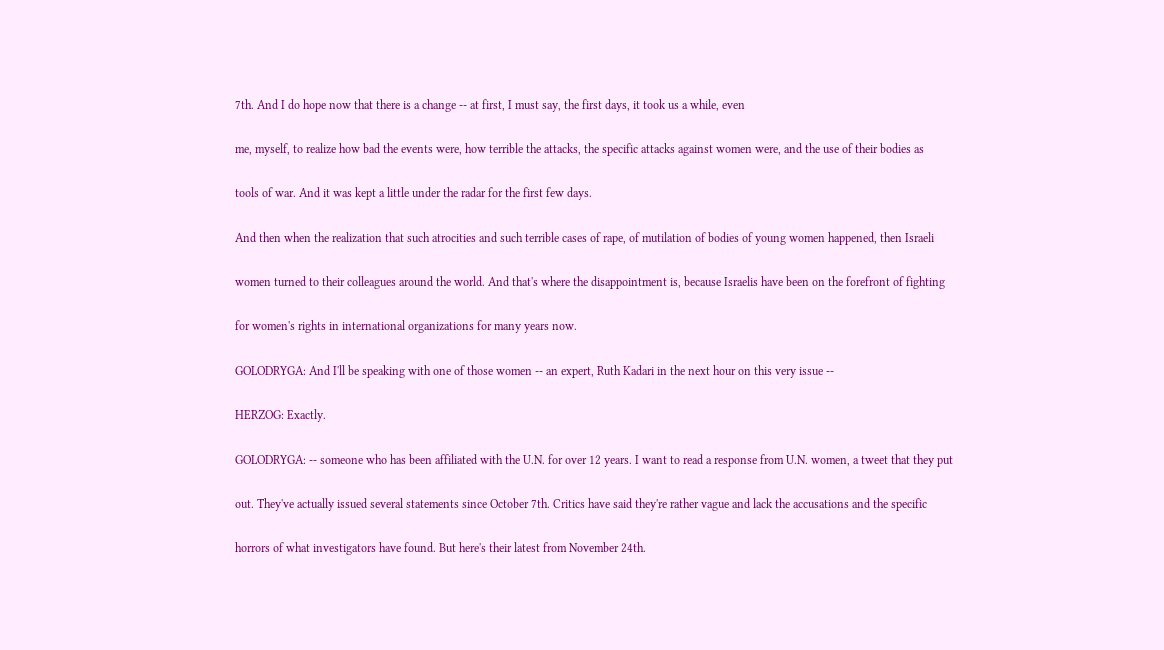7th. And I do hope now that there is a change -- at first, I must say, the first days, it took us a while, even

me, myself, to realize how bad the events were, how terrible the attacks, the specific attacks against women were, and the use of their bodies as

tools of war. And it was kept a little under the radar for the first few days.

And then when the realization that such atrocities and such terrible cases of rape, of mutilation of bodies of young women happened, then Israeli

women turned to their colleagues around the world. And that's where the disappointment is, because Israelis have been on the forefront of fighting

for women's rights in international organizations for many years now.

GOLODRYGA: And I'll be speaking with one of those women -- an expert, Ruth Kadari in the next hour on this very issue --

HERZOG: Exactly.

GOLODRYGA: -- someone who has been affiliated with the U.N. for over 12 years. I want to read a response from U.N. women, a tweet that they put

out. They've actually issued several statements since October 7th. Critics have said they're rather vague and lack the accusations and the specific

horrors of what investigators have found. But here's their latest from November 24th.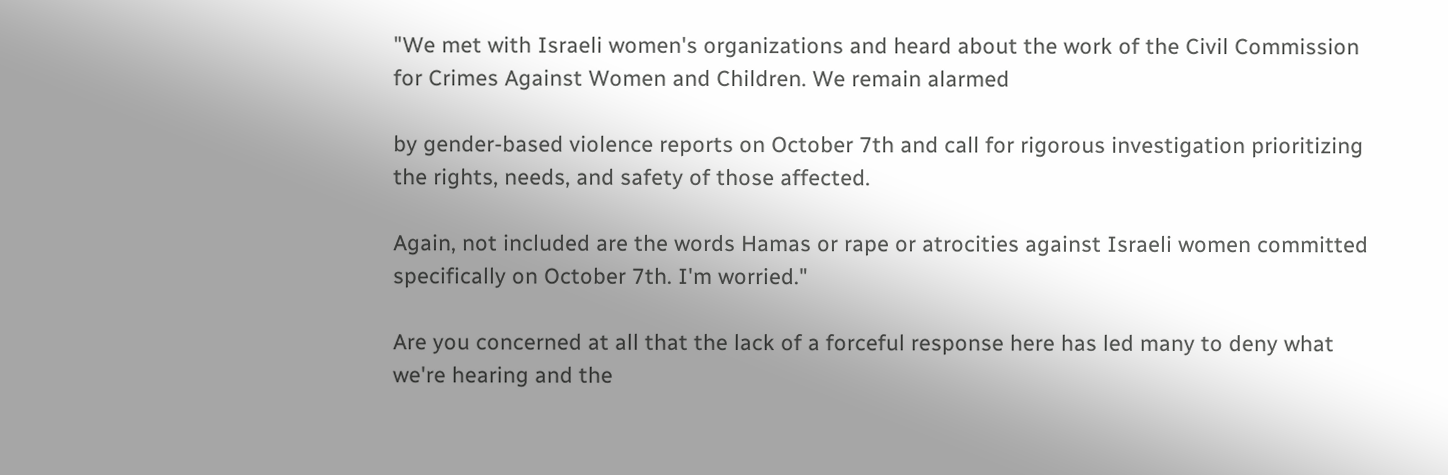"We met with Israeli women's organizations and heard about the work of the Civil Commission for Crimes Against Women and Children. We remain alarmed

by gender-based violence reports on October 7th and call for rigorous investigation prioritizing the rights, needs, and safety of those affected.

Again, not included are the words Hamas or rape or atrocities against Israeli women committed specifically on October 7th. I'm worried."

Are you concerned at all that the lack of a forceful response here has led many to deny what we're hearing and the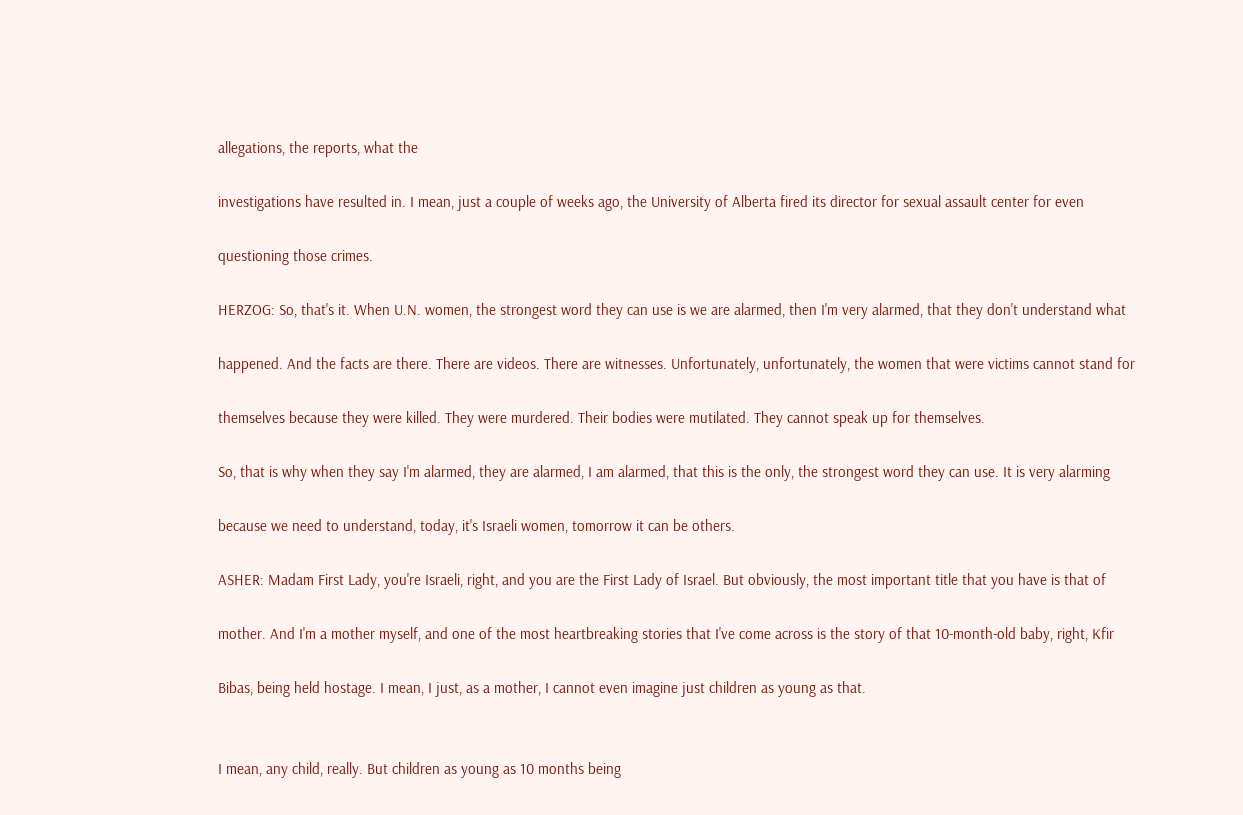allegations, the reports, what the

investigations have resulted in. I mean, just a couple of weeks ago, the University of Alberta fired its director for sexual assault center for even

questioning those crimes.

HERZOG: So, that's it. When U.N. women, the strongest word they can use is we are alarmed, then I'm very alarmed, that they don't understand what

happened. And the facts are there. There are videos. There are witnesses. Unfortunately, unfortunately, the women that were victims cannot stand for

themselves because they were killed. They were murdered. Their bodies were mutilated. They cannot speak up for themselves.

So, that is why when they say I'm alarmed, they are alarmed, I am alarmed, that this is the only, the strongest word they can use. It is very alarming

because we need to understand, today, it's Israeli women, tomorrow it can be others.

ASHER: Madam First Lady, you're Israeli, right, and you are the First Lady of Israel. But obviously, the most important title that you have is that of

mother. And I'm a mother myself, and one of the most heartbreaking stories that I've come across is the story of that 10-month-old baby, right, Kfir

Bibas, being held hostage. I mean, I just, as a mother, I cannot even imagine just children as young as that.


I mean, any child, really. But children as young as 10 months being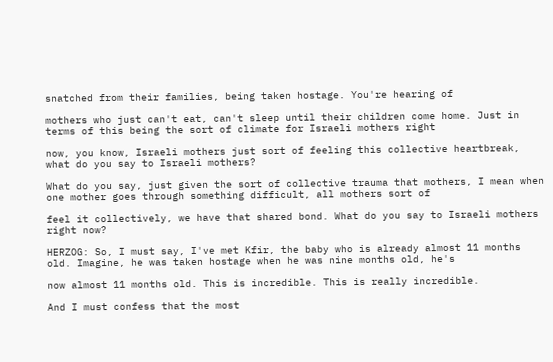snatched from their families, being taken hostage. You're hearing of

mothers who just can't eat, can't sleep until their children come home. Just in terms of this being the sort of climate for Israeli mothers right

now, you know, Israeli mothers just sort of feeling this collective heartbreak, what do you say to Israeli mothers?

What do you say, just given the sort of collective trauma that mothers, I mean when one mother goes through something difficult, all mothers sort of

feel it collectively, we have that shared bond. What do you say to Israeli mothers right now?

HERZOG: So, I must say, I've met Kfir, the baby who is already almost 11 months old. Imagine, he was taken hostage when he was nine months old, he's

now almost 11 months old. This is incredible. This is really incredible.

And I must confess that the most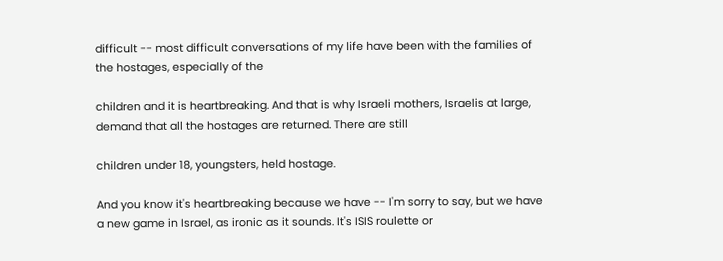difficult -- most difficult conversations of my life have been with the families of the hostages, especially of the

children and it is heartbreaking. And that is why Israeli mothers, Israelis at large, demand that all the hostages are returned. There are still

children under 18, youngsters, held hostage.

And you know it's heartbreaking because we have -- I'm sorry to say, but we have a new game in Israel, as ironic as it sounds. It's ISIS roulette or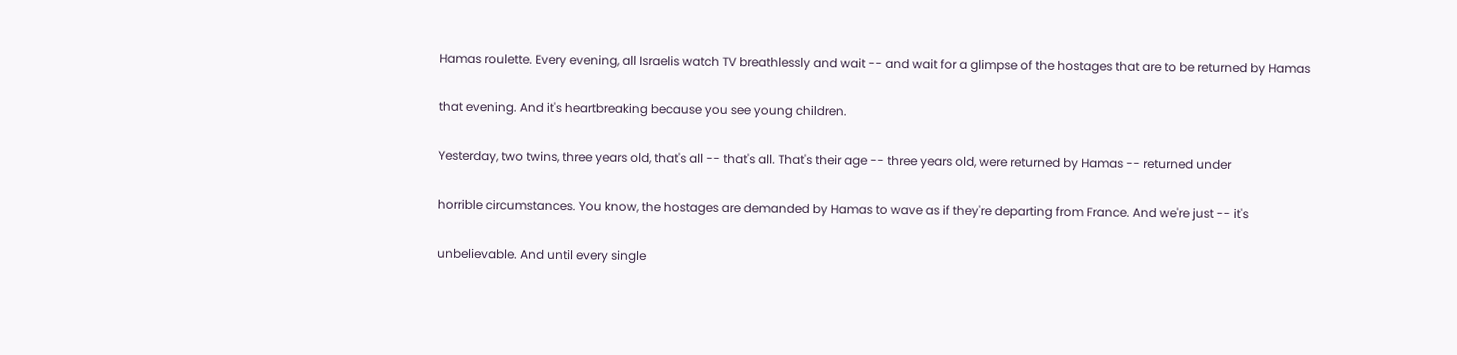Hamas roulette. Every evening, all Israelis watch TV breathlessly and wait -- and wait for a glimpse of the hostages that are to be returned by Hamas

that evening. And it's heartbreaking because you see young children.

Yesterday, two twins, three years old, that's all -- that's all. That's their age -- three years old, were returned by Hamas -- returned under

horrible circumstances. You know, the hostages are demanded by Hamas to wave as if they're departing from France. And we're just -- it's

unbelievable. And until every single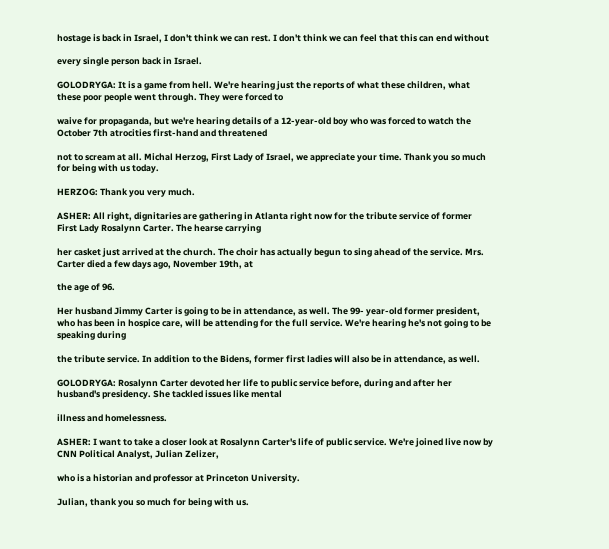hostage is back in Israel, I don't think we can rest. I don't think we can feel that this can end without

every single person back in Israel.

GOLODRYGA: It is a game from hell. We're hearing just the reports of what these children, what these poor people went through. They were forced to

waive for propaganda, but we're hearing details of a 12-year-old boy who was forced to watch the October 7th atrocities first-hand and threatened

not to scream at all. Michal Herzog, First Lady of Israel, we appreciate your time. Thank you so much for being with us today.

HERZOG: Thank you very much.

ASHER: All right, dignitaries are gathering in Atlanta right now for the tribute service of former First Lady Rosalynn Carter. The hearse carrying

her casket just arrived at the church. The choir has actually begun to sing ahead of the service. Mrs. Carter died a few days ago, November 19th, at

the age of 96.

Her husband Jimmy Carter is going to be in attendance, as well. The 99- year-old former president, who has been in hospice care, will be attending for the full service. We're hearing he's not going to be speaking during

the tribute service. In addition to the Bidens, former first ladies will also be in attendance, as well.

GOLODRYGA: Rosalynn Carter devoted her life to public service before, during and after her husband's presidency. She tackled issues like mental

illness and homelessness.

ASHER: I want to take a closer look at Rosalynn Carter's life of public service. We're joined live now by CNN Political Analyst, Julian Zelizer,

who is a historian and professor at Princeton University.

Julian, thank you so much for being with us.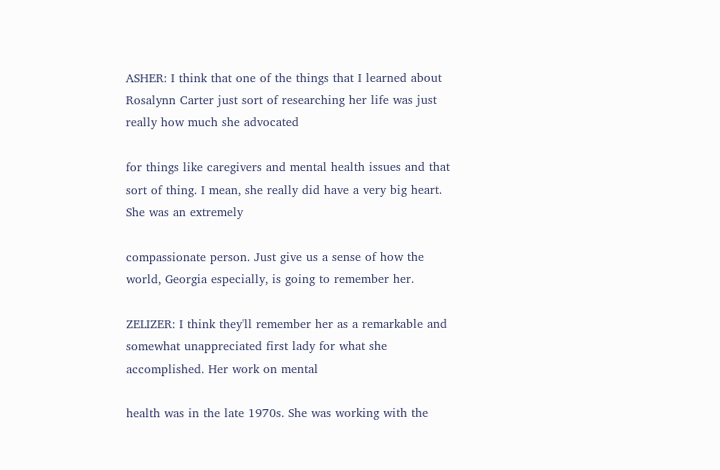ASHER: I think that one of the things that I learned about Rosalynn Carter just sort of researching her life was just really how much she advocated

for things like caregivers and mental health issues and that sort of thing. I mean, she really did have a very big heart. She was an extremely

compassionate person. Just give us a sense of how the world, Georgia especially, is going to remember her.

ZELIZER: I think they'll remember her as a remarkable and somewhat unappreciated first lady for what she accomplished. Her work on mental

health was in the late 1970s. She was working with the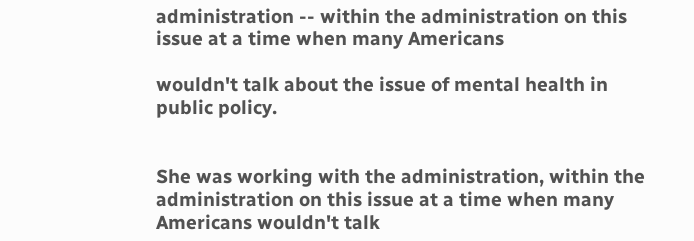administration -- within the administration on this issue at a time when many Americans

wouldn't talk about the issue of mental health in public policy.


She was working with the administration, within the administration on this issue at a time when many Americans wouldn't talk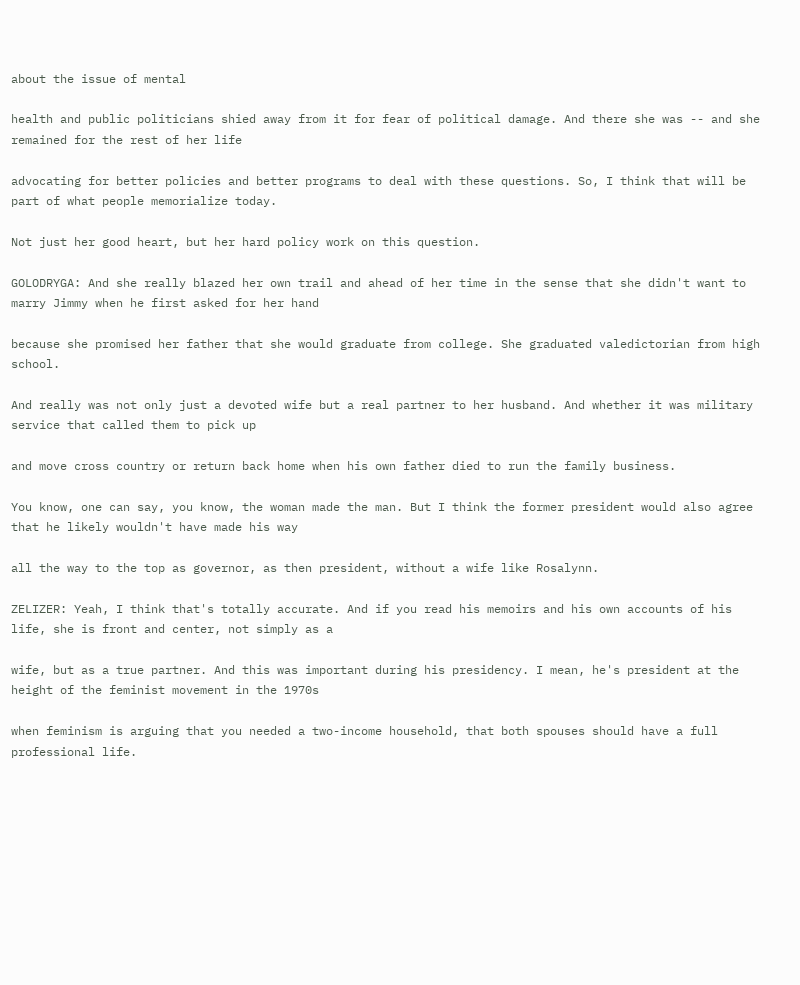about the issue of mental

health and public politicians shied away from it for fear of political damage. And there she was -- and she remained for the rest of her life

advocating for better policies and better programs to deal with these questions. So, I think that will be part of what people memorialize today.

Not just her good heart, but her hard policy work on this question.

GOLODRYGA: And she really blazed her own trail and ahead of her time in the sense that she didn't want to marry Jimmy when he first asked for her hand

because she promised her father that she would graduate from college. She graduated valedictorian from high school.

And really was not only just a devoted wife but a real partner to her husband. And whether it was military service that called them to pick up

and move cross country or return back home when his own father died to run the family business.

You know, one can say, you know, the woman made the man. But I think the former president would also agree that he likely wouldn't have made his way

all the way to the top as governor, as then president, without a wife like Rosalynn.

ZELIZER: Yeah, I think that's totally accurate. And if you read his memoirs and his own accounts of his life, she is front and center, not simply as a

wife, but as a true partner. And this was important during his presidency. I mean, he's president at the height of the feminist movement in the 1970s

when feminism is arguing that you needed a two-income household, that both spouses should have a full professional life.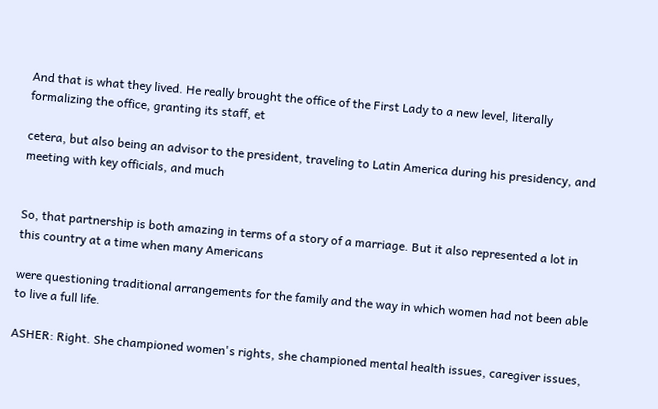And that is what they lived. He really brought the office of the First Lady to a new level, literally formalizing the office, granting its staff, et

cetera, but also being an advisor to the president, traveling to Latin America during his presidency, and meeting with key officials, and much


So, that partnership is both amazing in terms of a story of a marriage. But it also represented a lot in this country at a time when many Americans

were questioning traditional arrangements for the family and the way in which women had not been able to live a full life.

ASHER: Right. She championed women's rights, she championed mental health issues, caregiver issues,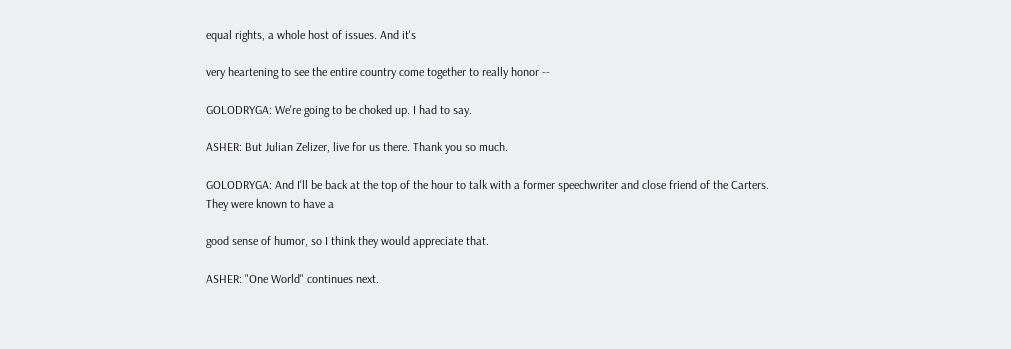equal rights, a whole host of issues. And it's

very heartening to see the entire country come together to really honor --

GOLODRYGA: We're going to be choked up. I had to say.

ASHER: But Julian Zelizer, live for us there. Thank you so much.

GOLODRYGA: And I'll be back at the top of the hour to talk with a former speechwriter and close friend of the Carters. They were known to have a

good sense of humor, so I think they would appreciate that.

ASHER: "One World" continues next.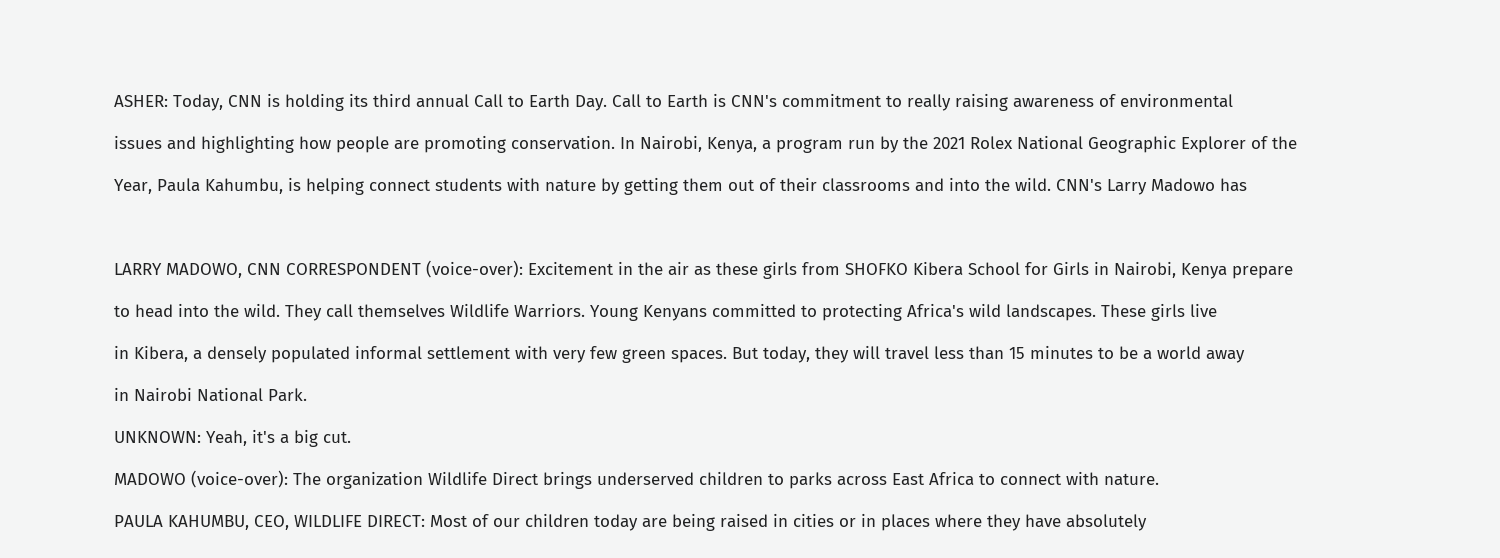ASHER: Today, CNN is holding its third annual Call to Earth Day. Call to Earth is CNN's commitment to really raising awareness of environmental

issues and highlighting how people are promoting conservation. In Nairobi, Kenya, a program run by the 2021 Rolex National Geographic Explorer of the

Year, Paula Kahumbu, is helping connect students with nature by getting them out of their classrooms and into the wild. CNN's Larry Madowo has



LARRY MADOWO, CNN CORRESPONDENT (voice-over): Excitement in the air as these girls from SHOFKO Kibera School for Girls in Nairobi, Kenya prepare

to head into the wild. They call themselves Wildlife Warriors. Young Kenyans committed to protecting Africa's wild landscapes. These girls live

in Kibera, a densely populated informal settlement with very few green spaces. But today, they will travel less than 15 minutes to be a world away

in Nairobi National Park.

UNKNOWN: Yeah, it's a big cut.

MADOWO (voice-over): The organization Wildlife Direct brings underserved children to parks across East Africa to connect with nature.

PAULA KAHUMBU, CEO, WILDLIFE DIRECT: Most of our children today are being raised in cities or in places where they have absolutely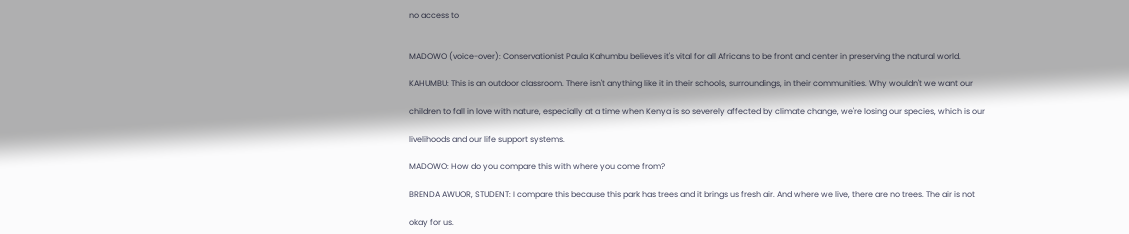no access to


MADOWO (voice-over): Conservationist Paula Kahumbu believes it's vital for all Africans to be front and center in preserving the natural world.

KAHUMBU: This is an outdoor classroom. There isn't anything like it in their schools, surroundings, in their communities. Why wouldn't we want our

children to fall in love with nature, especially at a time when Kenya is so severely affected by climate change, we're losing our species, which is our

livelihoods and our life support systems.

MADOWO: How do you compare this with where you come from?

BRENDA AWUOR, STUDENT: I compare this because this park has trees and it brings us fresh air. And where we live, there are no trees. The air is not

okay for us.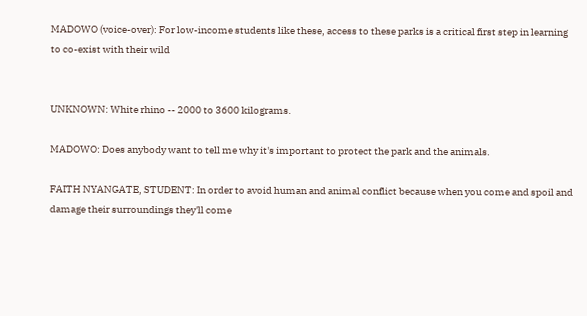MADOWO (voice-over): For low-income students like these, access to these parks is a critical first step in learning to co-exist with their wild


UNKNOWN: White rhino -- 2000 to 3600 kilograms.

MADOWO: Does anybody want to tell me why it's important to protect the park and the animals.

FAITH NYANGATE, STUDENT: In order to avoid human and animal conflict because when you come and spoil and damage their surroundings they'll come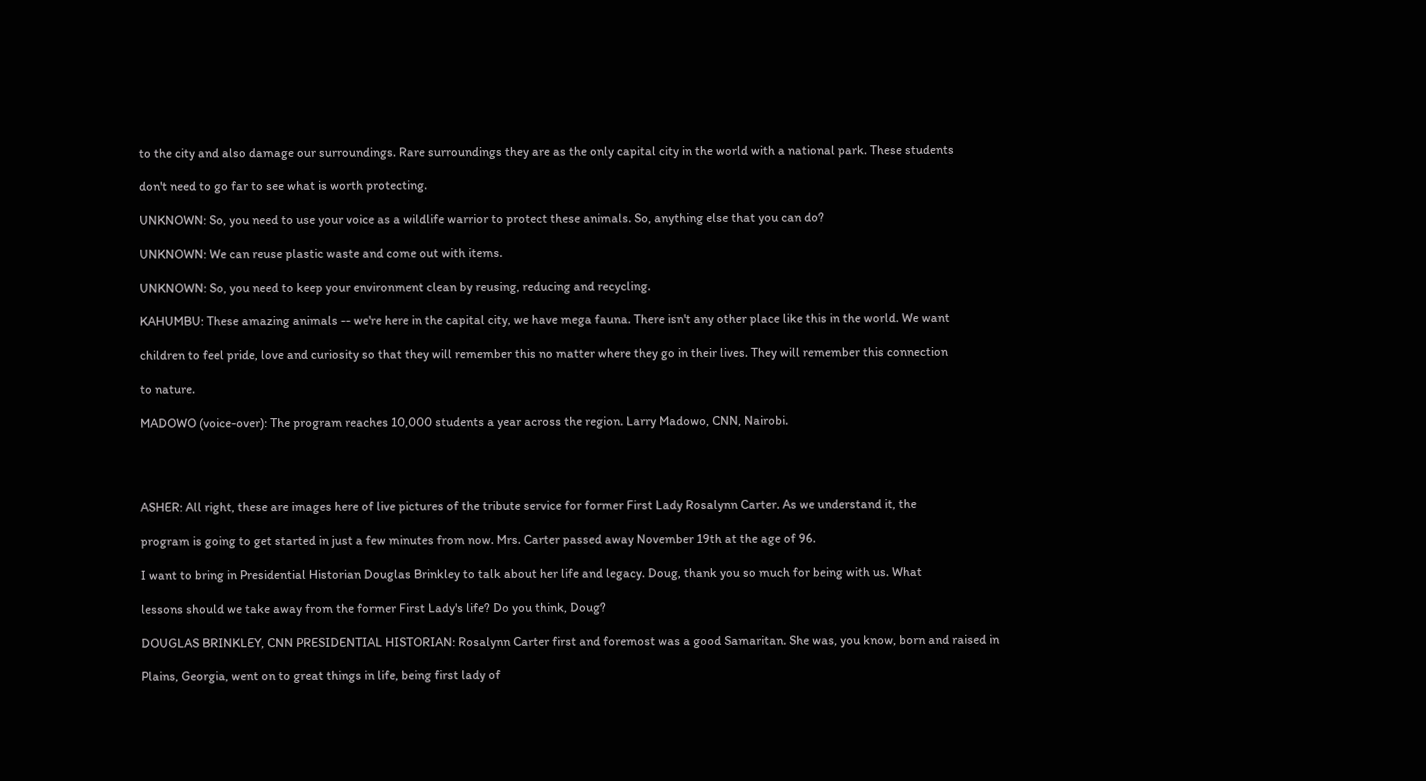to the city and also damage our surroundings. Rare surroundings they are as the only capital city in the world with a national park. These students

don't need to go far to see what is worth protecting.

UNKNOWN: So, you need to use your voice as a wildlife warrior to protect these animals. So, anything else that you can do?

UNKNOWN: We can reuse plastic waste and come out with items.

UNKNOWN: So, you need to keep your environment clean by reusing, reducing and recycling.

KAHUMBU: These amazing animals -- we're here in the capital city, we have mega fauna. There isn't any other place like this in the world. We want

children to feel pride, love and curiosity so that they will remember this no matter where they go in their lives. They will remember this connection

to nature.

MADOWO (voice-over): The program reaches 10,000 students a year across the region. Larry Madowo, CNN, Nairobi.




ASHER: All right, these are images here of live pictures of the tribute service for former First Lady Rosalynn Carter. As we understand it, the

program is going to get started in just a few minutes from now. Mrs. Carter passed away November 19th at the age of 96.

I want to bring in Presidential Historian Douglas Brinkley to talk about her life and legacy. Doug, thank you so much for being with us. What

lessons should we take away from the former First Lady's life? Do you think, Doug?

DOUGLAS BRINKLEY, CNN PRESIDENTIAL HISTORIAN: Rosalynn Carter first and foremost was a good Samaritan. She was, you know, born and raised in

Plains, Georgia, went on to great things in life, being first lady of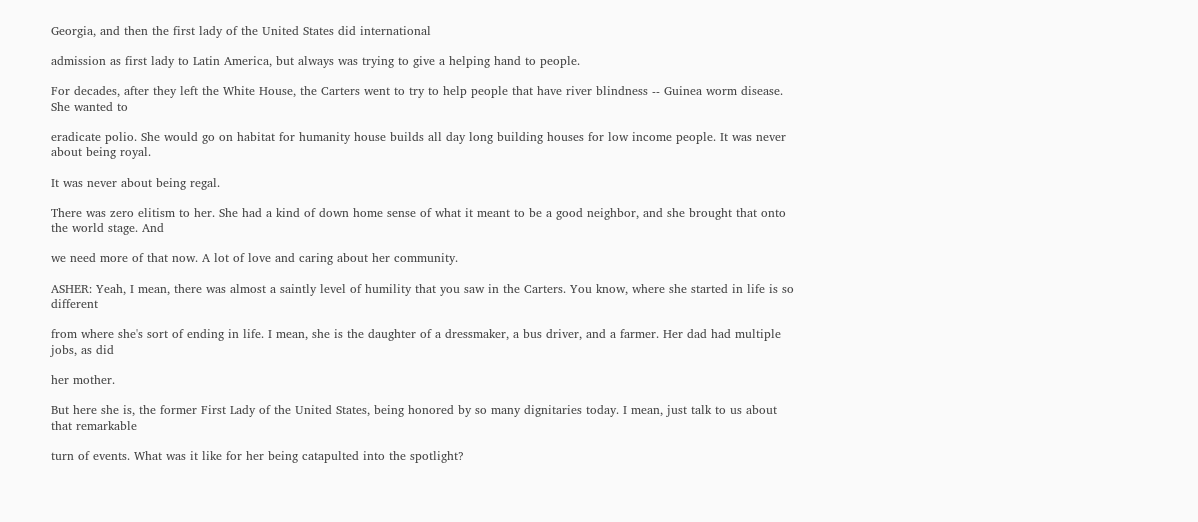Georgia, and then the first lady of the United States did international

admission as first lady to Latin America, but always was trying to give a helping hand to people.

For decades, after they left the White House, the Carters went to try to help people that have river blindness -- Guinea worm disease. She wanted to

eradicate polio. She would go on habitat for humanity house builds all day long building houses for low income people. It was never about being royal.

It was never about being regal.

There was zero elitism to her. She had a kind of down home sense of what it meant to be a good neighbor, and she brought that onto the world stage. And

we need more of that now. A lot of love and caring about her community.

ASHER: Yeah, I mean, there was almost a saintly level of humility that you saw in the Carters. You know, where she started in life is so different

from where she's sort of ending in life. I mean, she is the daughter of a dressmaker, a bus driver, and a farmer. Her dad had multiple jobs, as did

her mother.

But here she is, the former First Lady of the United States, being honored by so many dignitaries today. I mean, just talk to us about that remarkable

turn of events. What was it like for her being catapulted into the spotlight?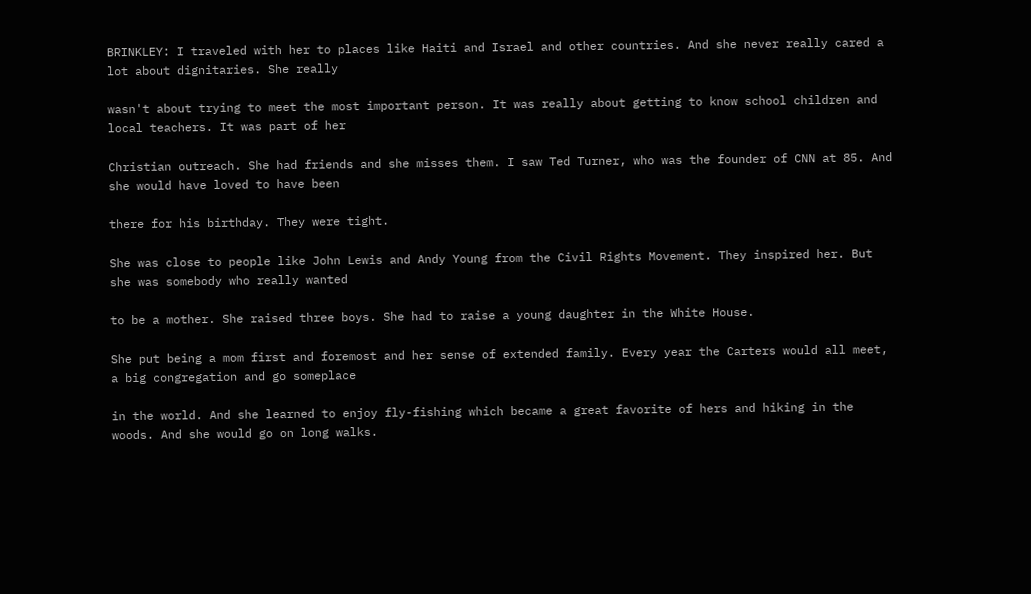BRINKLEY: I traveled with her to places like Haiti and Israel and other countries. And she never really cared a lot about dignitaries. She really

wasn't about trying to meet the most important person. It was really about getting to know school children and local teachers. It was part of her

Christian outreach. She had friends and she misses them. I saw Ted Turner, who was the founder of CNN at 85. And she would have loved to have been

there for his birthday. They were tight.

She was close to people like John Lewis and Andy Young from the Civil Rights Movement. They inspired her. But she was somebody who really wanted

to be a mother. She raised three boys. She had to raise a young daughter in the White House.

She put being a mom first and foremost and her sense of extended family. Every year the Carters would all meet, a big congregation and go someplace

in the world. And she learned to enjoy fly-fishing which became a great favorite of hers and hiking in the woods. And she would go on long walks.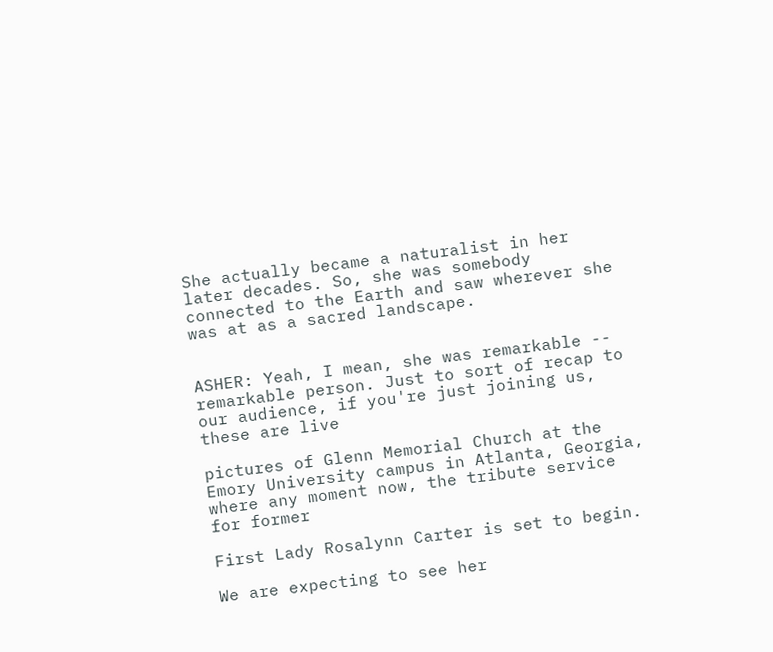She actually became a naturalist in her later decades. So, she was somebody connected to the Earth and saw wherever she was at as a sacred landscape.


ASHER: Yeah, I mean, she was remarkable -- remarkable person. Just to sort of recap to our audience, if you're just joining us, these are live

pictures of Glenn Memorial Church at the Emory University campus in Atlanta, Georgia, where any moment now, the tribute service for former

First Lady Rosalynn Carter is set to begin.

We are expecting to see her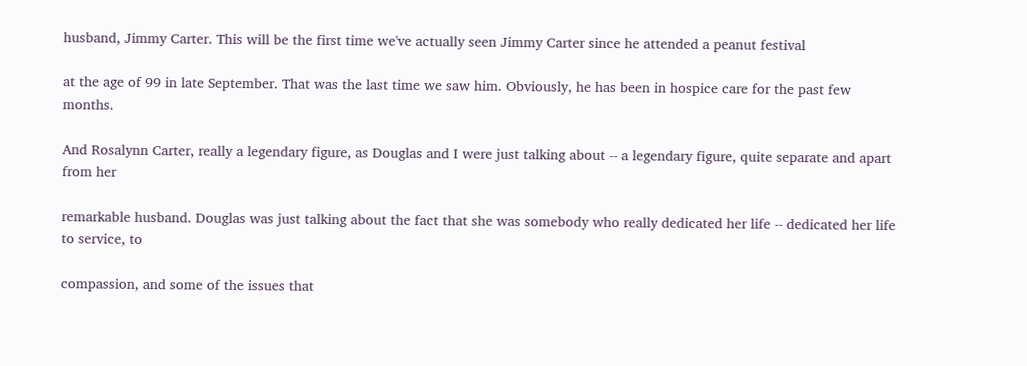husband, Jimmy Carter. This will be the first time we've actually seen Jimmy Carter since he attended a peanut festival

at the age of 99 in late September. That was the last time we saw him. Obviously, he has been in hospice care for the past few months.

And Rosalynn Carter, really a legendary figure, as Douglas and I were just talking about -- a legendary figure, quite separate and apart from her

remarkable husband. Douglas was just talking about the fact that she was somebody who really dedicated her life -- dedicated her life to service, to

compassion, and some of the issues that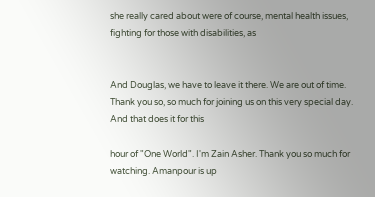she really cared about were of course, mental health issues, fighting for those with disabilities, as


And Douglas, we have to leave it there. We are out of time. Thank you so, so much for joining us on this very special day. And that does it for this

hour of "One World". I'm Zain Asher. Thank you so much for watching. Amanpour is up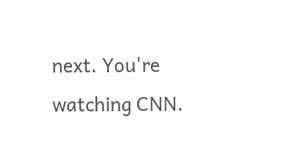next. You're watching CNN.